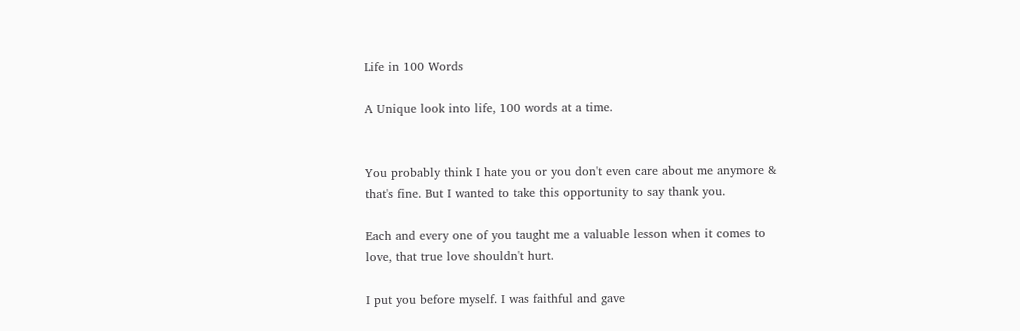Life in 100 Words

A Unique look into life, 100 words at a time.


You probably think I hate you or you don't even care about me anymore & that's fine. But I wanted to take this opportunity to say thank you.

Each and every one of you taught me a valuable lesson when it comes to love, that true love shouldn't hurt.

I put you before myself. I was faithful and gave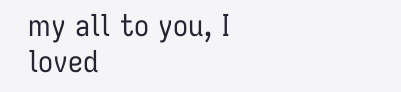my all to you, I loved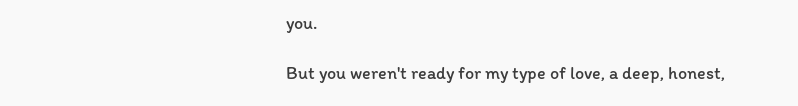you.

But you weren't ready for my type of love, a deep, honest,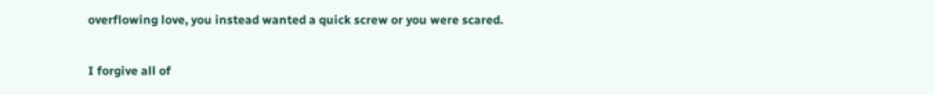overflowing love, you instead wanted a quick screw or you were scared.

I forgive all of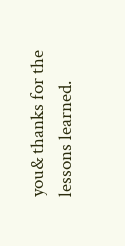you& thanks for the lessons learned.